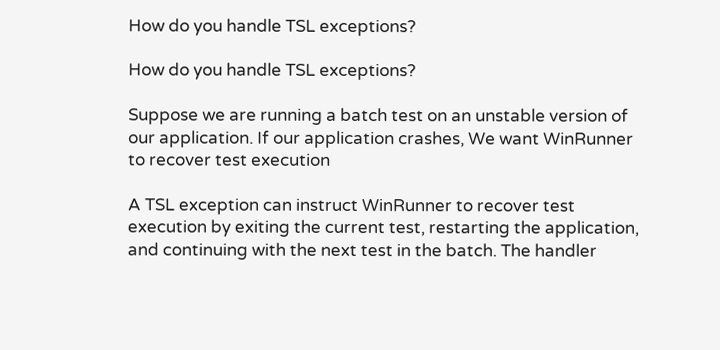How do you handle TSL exceptions?

How do you handle TSL exceptions?

Suppose we are running a batch test on an unstable version of our application. If our application crashes, We want WinRunner to recover test execution

A TSL exception can instruct WinRunner to recover test execution by exiting the current test, restarting the application, and continuing with the next test in the batch. The handler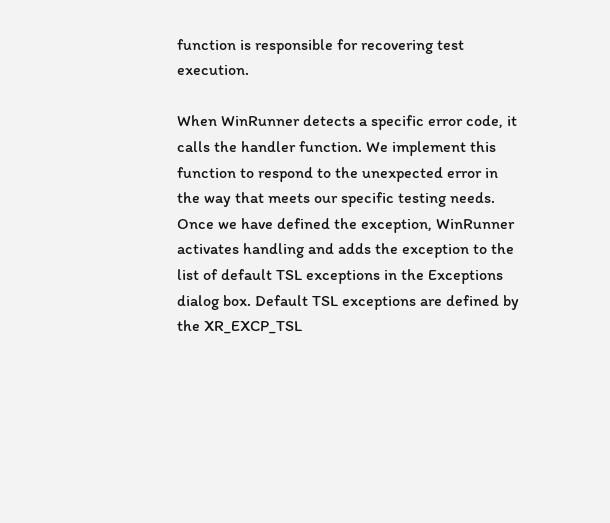function is responsible for recovering test execution.

When WinRunner detects a specific error code, it calls the handler function. We implement this function to respond to the unexpected error in the way that meets our specific testing needs. Once we have defined the exception, WinRunner activates handling and adds the exception to the list of default TSL exceptions in the Exceptions dialog box. Default TSL exceptions are defined by the XR_EXCP_TSL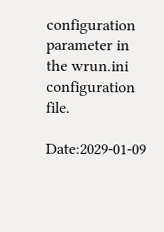configuration parameter in the wrun.ini configuration file.

Date:2029-01-09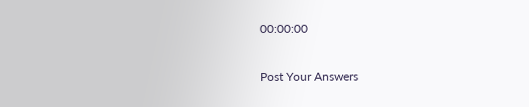00:00:00

Post Your Answers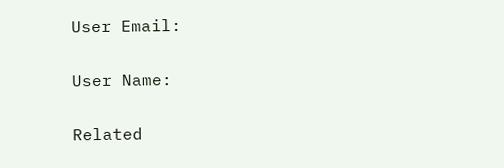User Email:

User Name:

Related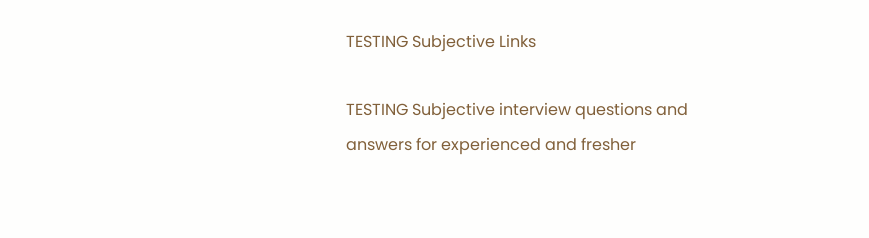TESTING Subjective Links

TESTING Subjective interview questions and answers for experienced and fresher